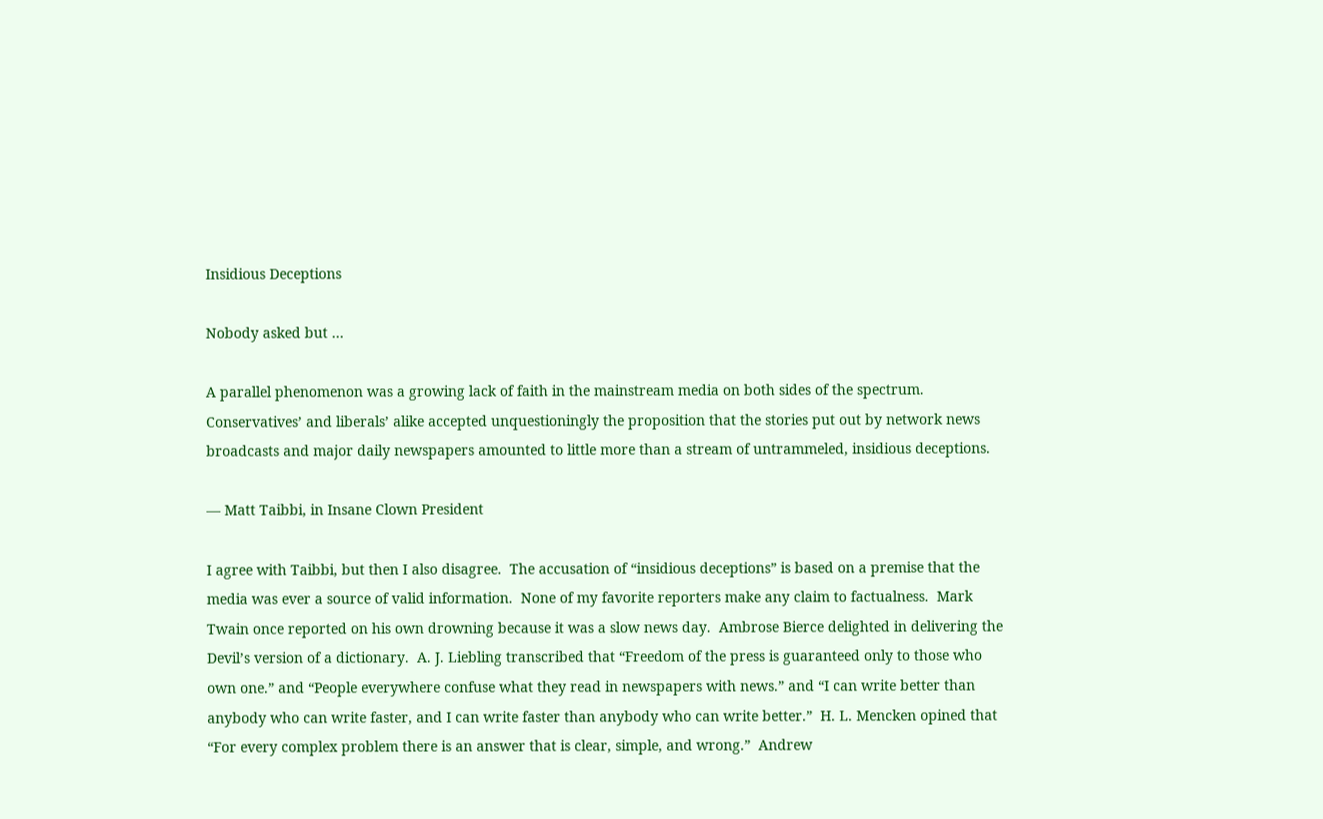Insidious Deceptions

Nobody asked but …

A parallel phenomenon was a growing lack of faith in the mainstream media on both sides of the spectrum. Conservatives’ and liberals’ alike accepted unquestioningly the proposition that the stories put out by network news broadcasts and major daily newspapers amounted to little more than a stream of untrammeled, insidious deceptions.

— Matt Taibbi, in Insane Clown President

I agree with Taibbi, but then I also disagree.  The accusation of “insidious deceptions” is based on a premise that the media was ever a source of valid information.  None of my favorite reporters make any claim to factualness.  Mark Twain once reported on his own drowning because it was a slow news day.  Ambrose Bierce delighted in delivering the Devil’s version of a dictionary.  A. J. Liebling transcribed that “Freedom of the press is guaranteed only to those who own one.” and “People everywhere confuse what they read in newspapers with news.” and “I can write better than anybody who can write faster, and I can write faster than anybody who can write better.”  H. L. Mencken opined that “For every complex problem there is an answer that is clear, simple, and wrong.”  Andrew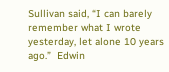Sullivan said, “I can barely remember what I wrote yesterday, let alone 10 years ago.”  Edwin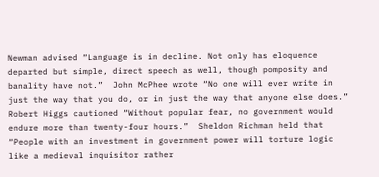Newman advised “Language is in decline. Not only has eloquence departed but simple, direct speech as well, though pomposity and banality have not.”  John McPhee wrote “No one will ever write in just the way that you do, or in just the way that anyone else does.”  Robert Higgs cautioned “Without popular fear, no government would endure more than twenty-four hours.”  Sheldon Richman held that “People with an investment in government power will torture logic like a medieval inquisitor rather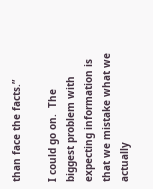than face the facts.”

I could go on.  The biggest problem with expecting information is that we mistake what we actually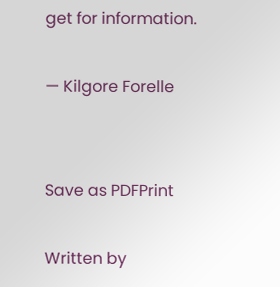get for information.

— Kilgore Forelle


Save as PDFPrint

Written by